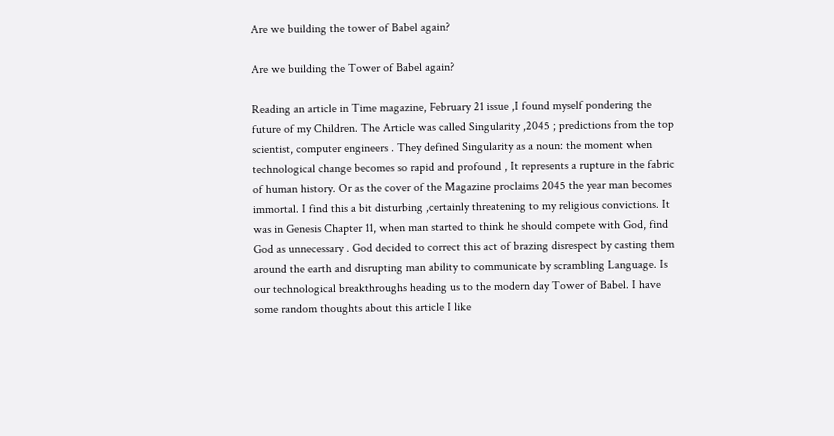Are we building the tower of Babel again?

Are we building the Tower of Babel again?

Reading an article in Time magazine, February 21 issue ,I found myself pondering the future of my Children. The Article was called Singularity ,2045 ; predictions from the top scientist, computer engineers . They defined Singularity as a noun: the moment when technological change becomes so rapid and profound , It represents a rupture in the fabric of human history. Or as the cover of the Magazine proclaims 2045 the year man becomes immortal. I find this a bit disturbing ,certainly threatening to my religious convictions. It was in Genesis Chapter 11, when man started to think he should compete with God, find God as unnecessary . God decided to correct this act of brazing disrespect by casting them around the earth and disrupting man ability to communicate by scrambling Language. Is our technological breakthroughs heading us to the modern day Tower of Babel. I have some random thoughts about this article I like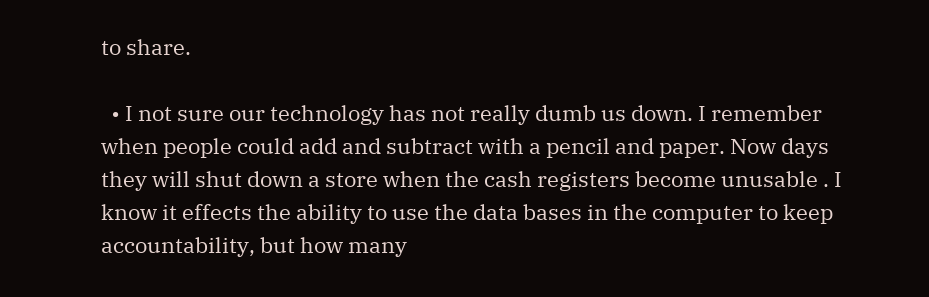to share.

  • I not sure our technology has not really dumb us down. I remember when people could add and subtract with a pencil and paper. Now days they will shut down a store when the cash registers become unusable . I know it effects the ability to use the data bases in the computer to keep accountability, but how many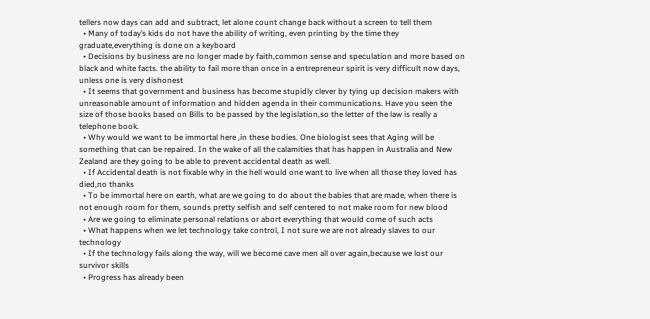tellers now days can add and subtract, let alone count change back without a screen to tell them
  • Many of today’s kids do not have the ability of writing, even printing by the time they graduate,everything is done on a keyboard
  • Decisions by business are no longer made by faith,common sense and speculation and more based on black and white facts. the ability to fail more than once in a entrepreneur spirit is very difficult now days, unless one is very dishonest
  • It seems that government and business has become stupidly clever by tying up decision makers with unreasonable amount of information and hidden agenda in their communications. Have you seen the size of those books based on Bills to be passed by the legislation,so the letter of the law is really a telephone book.
  • Why would we want to be immortal here ,in these bodies. One biologist sees that Aging will be something that can be repaired. In the wake of all the calamities that has happen in Australia and New Zealand are they going to be able to prevent accidental death as well.
  • If Accidental death is not fixable why in the hell would one want to live when all those they loved has died,no thanks
  • To be immortal here on earth, what are we going to do about the babies that are made, when there is not enough room for them, sounds pretty selfish and self centered to not make room for new blood
  • Are we going to eliminate personal relations or abort everything that would come of such acts
  • What happens when we let technology take control, I not sure we are not already slaves to our technology
  • If the technology fails along the way, will we become cave men all over again,because we lost our survivor skills
  • Progress has already been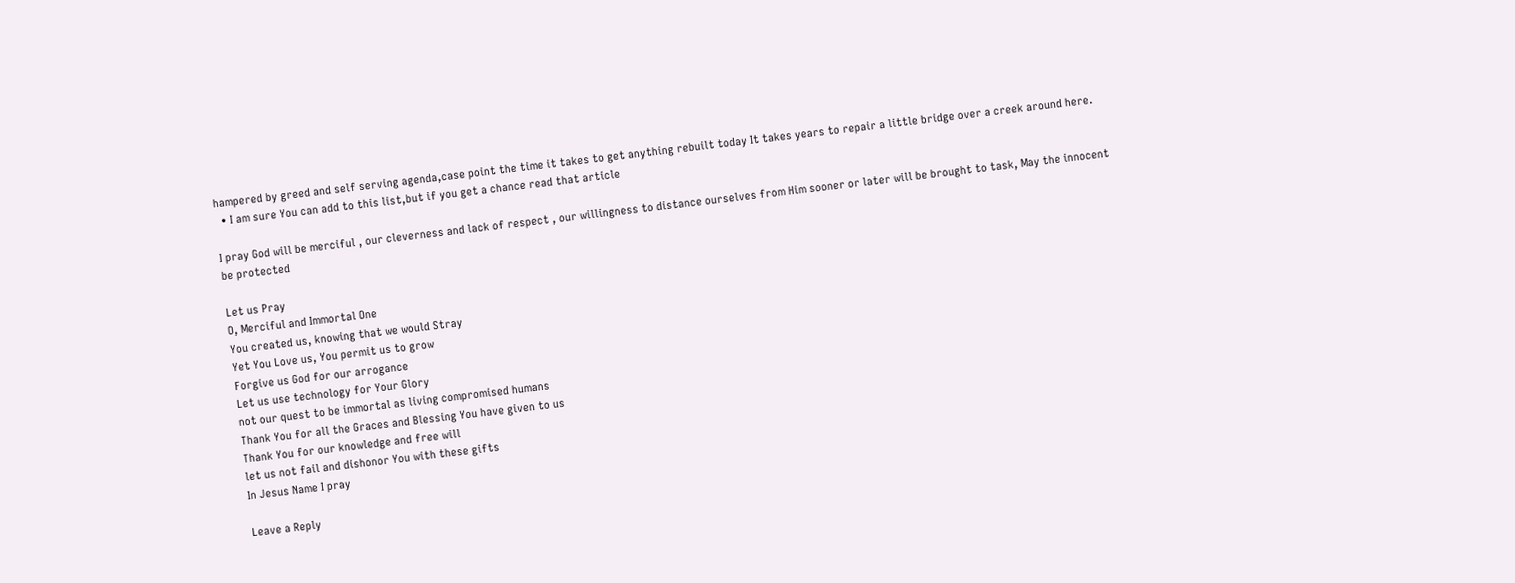hampered by greed and self serving agenda,case point the time it takes to get anything rebuilt today It takes years to repair a little bridge over a creek around here.
  • I am sure You can add to this list,but if you get a chance read that article

I pray God will be merciful , our cleverness and lack of respect , our willingness to distance ourselves from Him sooner or later will be brought to task, May the innocent be protected

Let us Pray
O, Merciful and Immortal One
You created us, knowing that we would Stray
Yet You Love us, You permit us to grow
Forgive us God for our arrogance
Let us use technology for Your Glory
not our quest to be immortal as living compromised humans
Thank You for all the Graces and Blessing You have given to us
Thank You for our knowledge and free will
let us not fail and dishonor You with these gifts
In Jesus Name I pray

Leave a Reply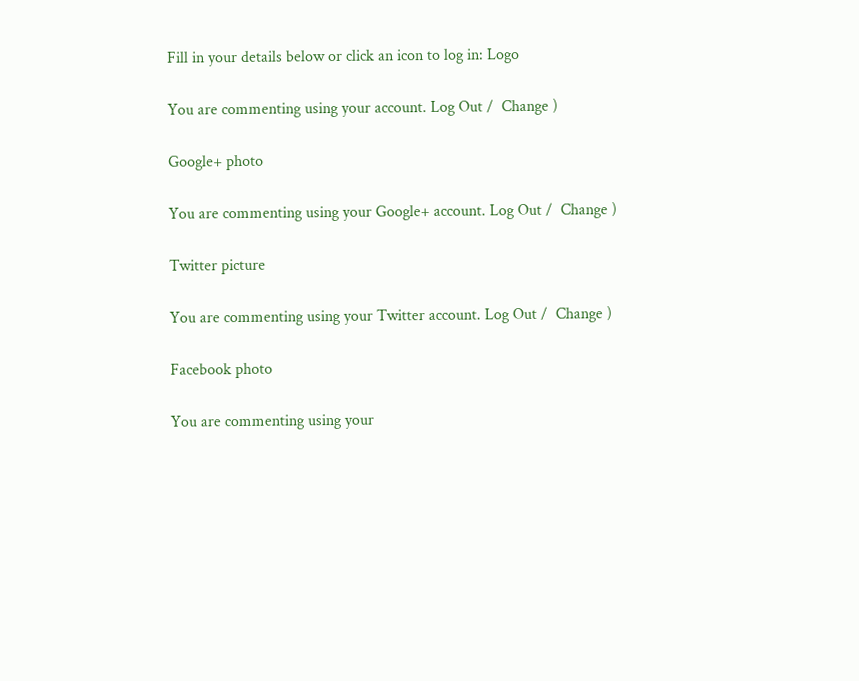Fill in your details below or click an icon to log in: Logo

You are commenting using your account. Log Out /  Change )

Google+ photo

You are commenting using your Google+ account. Log Out /  Change )

Twitter picture

You are commenting using your Twitter account. Log Out /  Change )

Facebook photo

You are commenting using your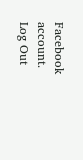Facebook account. Log Out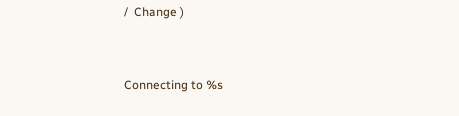/  Change )


Connecting to %s